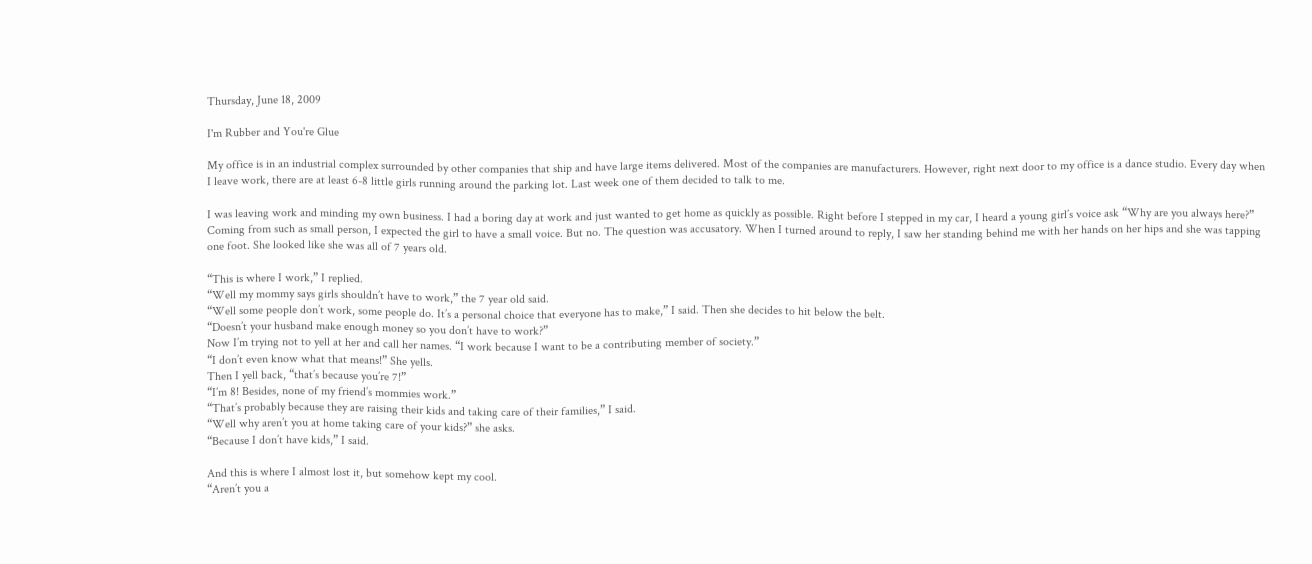Thursday, June 18, 2009

I'm Rubber and You're Glue

My office is in an industrial complex surrounded by other companies that ship and have large items delivered. Most of the companies are manufacturers. However, right next door to my office is a dance studio. Every day when I leave work, there are at least 6-8 little girls running around the parking lot. Last week one of them decided to talk to me.

I was leaving work and minding my own business. I had a boring day at work and just wanted to get home as quickly as possible. Right before I stepped in my car, I heard a young girl’s voice ask “Why are you always here?” Coming from such as small person, I expected the girl to have a small voice. But no. The question was accusatory. When I turned around to reply, I saw her standing behind me with her hands on her hips and she was tapping one foot. She looked like she was all of 7 years old.

“This is where I work,” I replied.
“Well my mommy says girls shouldn’t have to work,” the 7 year old said.
“Well some people don’t work, some people do. It’s a personal choice that everyone has to make,” I said. Then she decides to hit below the belt.
“Doesn’t your husband make enough money so you don’t have to work?”
Now I’m trying not to yell at her and call her names. “I work because I want to be a contributing member of society.”
“I don’t even know what that means!” She yells.
Then I yell back, “that’s because you’re 7!”
“I’m 8! Besides, none of my friend’s mommies work.”
“That’s probably because they are raising their kids and taking care of their families,” I said.
“Well why aren’t you at home taking care of your kids?” she asks.
“Because I don’t have kids,” I said.

And this is where I almost lost it, but somehow kept my cool.
“Aren’t you a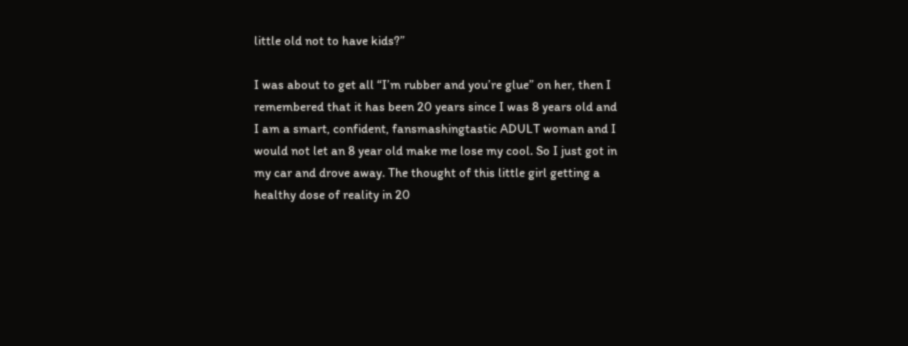little old not to have kids?”

I was about to get all “I’m rubber and you’re glue” on her, then I remembered that it has been 20 years since I was 8 years old and I am a smart, confident, fansmashingtastic ADULT woman and I would not let an 8 year old make me lose my cool. So I just got in my car and drove away. The thought of this little girl getting a healthy dose of reality in 20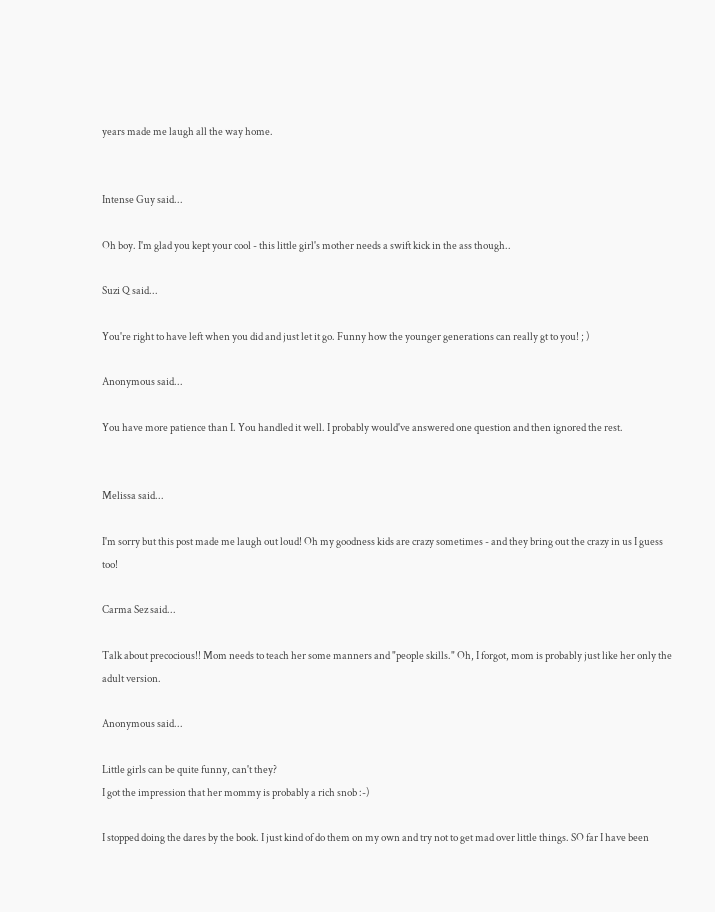years made me laugh all the way home.


Intense Guy said...

Oh boy. I'm glad you kept your cool - this little girl's mother needs a swift kick in the ass though..

Suzi Q said...

You're right to have left when you did and just let it go. Funny how the younger generations can really gt to you! ; )

Anonymous said...

You have more patience than I. You handled it well. I probably would've answered one question and then ignored the rest.


Melissa said...

I'm sorry but this post made me laugh out loud! Oh my goodness kids are crazy sometimes - and they bring out the crazy in us I guess too!

Carma Sez said...

Talk about precocious!! Mom needs to teach her some manners and "people skills." Oh, I forgot, mom is probably just like her only the adult version.

Anonymous said...

Little girls can be quite funny, can't they?
I got the impression that her mommy is probably a rich snob :-)

I stopped doing the dares by the book. I just kind of do them on my own and try not to get mad over little things. SO far I have been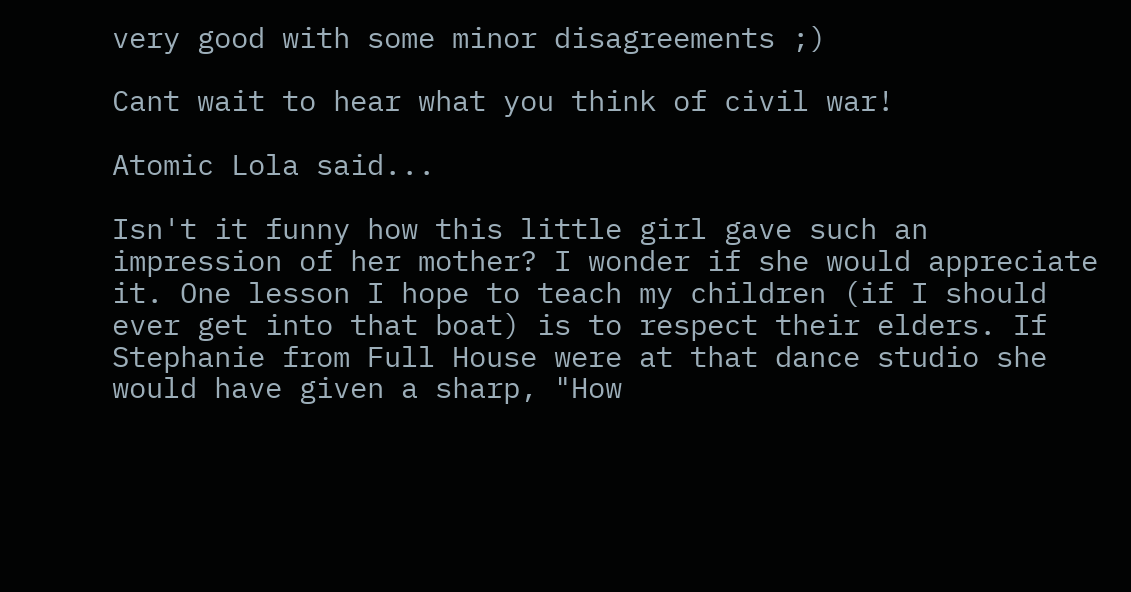very good with some minor disagreements ;)

Cant wait to hear what you think of civil war!

Atomic Lola said...

Isn't it funny how this little girl gave such an impression of her mother? I wonder if she would appreciate it. One lesson I hope to teach my children (if I should ever get into that boat) is to respect their elders. If Stephanie from Full House were at that dance studio she would have given a sharp, "How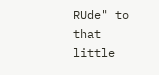RUde" to that little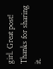girl. Great post! Thanks for sharing it.